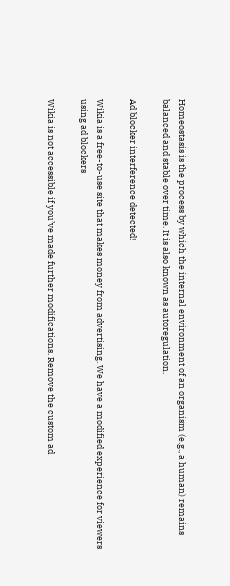Homeostasis is the process by which the internal environment of an organism (e.g., a human) remains balanced and stable over time. It is also known as autoregulation.

Ad blocker interference detected!

Wikia is a free-to-use site that makes money from advertising. We have a modified experience for viewers using ad blockers

Wikia is not accessible if you’ve made further modifications. Remove the custom ad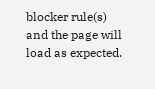blocker rule(s) and the page will load as expected.